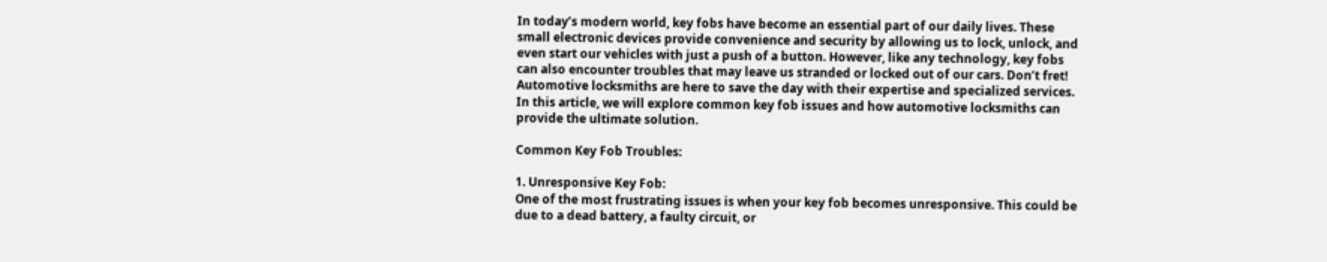In today’s modern world, key fobs have become an essential part of our daily lives. These small electronic devices provide convenience and security by allowing us to lock, unlock, and even start our vehicles with just a push of a button. However, like any technology, key fobs can also encounter troubles that may leave us stranded or locked out of our cars. Don’t fret! Automotive locksmiths are here to save the day with their expertise and specialized services. In this article, we will explore common key fob issues and how automotive locksmiths can provide the ultimate solution.

Common Key Fob Troubles:

1. Unresponsive Key Fob:
One of the most frustrating issues is when your key fob becomes unresponsive. This could be due to a dead battery, a faulty circuit, or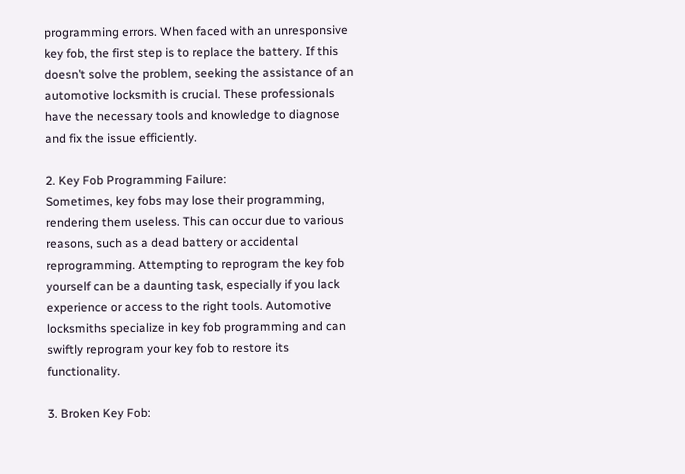programming errors. When faced with an unresponsive key fob, the first step is to replace the battery. If this doesn’t solve the problem, seeking the assistance of an automotive locksmith is crucial. These professionals have the necessary tools and knowledge to diagnose and fix the issue efficiently.

2. Key Fob Programming Failure:
Sometimes, key fobs may lose their programming, rendering them useless. This can occur due to various reasons, such as a dead battery or accidental reprogramming. Attempting to reprogram the key fob yourself can be a daunting task, especially if you lack experience or access to the right tools. Automotive locksmiths specialize in key fob programming and can swiftly reprogram your key fob to restore its functionality.

3. Broken Key Fob: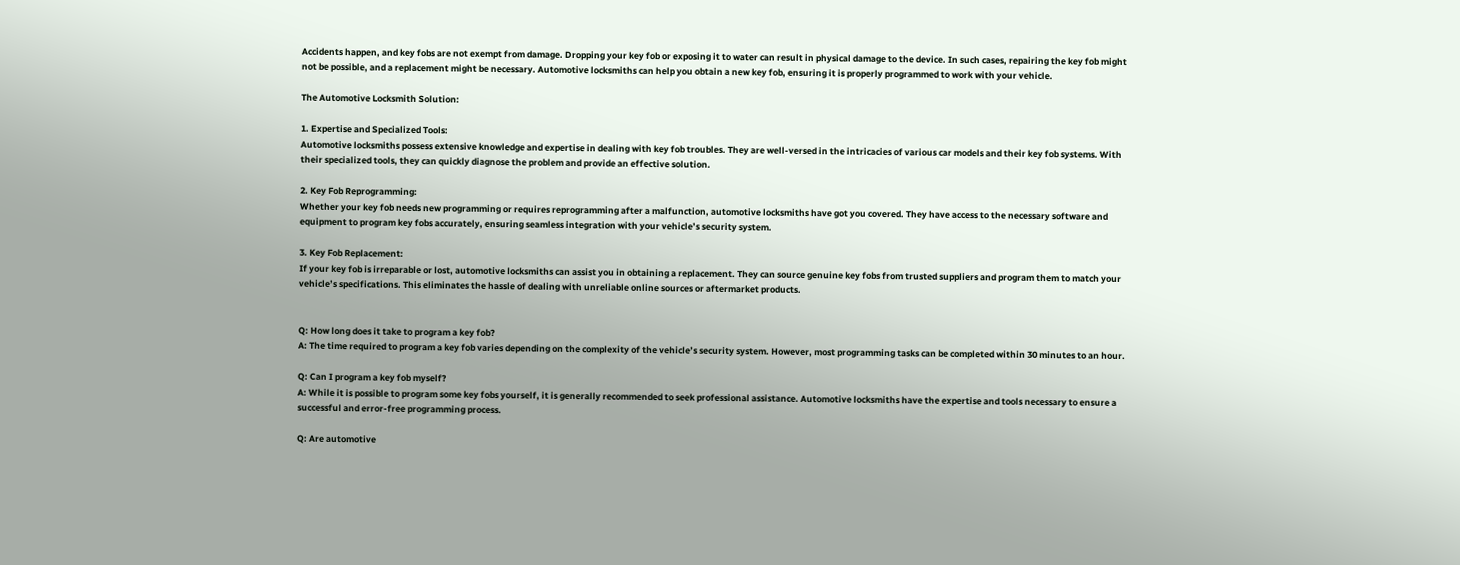Accidents happen, and key fobs are not exempt from damage. Dropping your key fob or exposing it to water can result in physical damage to the device. In such cases, repairing the key fob might not be possible, and a replacement might be necessary. Automotive locksmiths can help you obtain a new key fob, ensuring it is properly programmed to work with your vehicle.

The Automotive Locksmith Solution:

1. Expertise and Specialized Tools:
Automotive locksmiths possess extensive knowledge and expertise in dealing with key fob troubles. They are well-versed in the intricacies of various car models and their key fob systems. With their specialized tools, they can quickly diagnose the problem and provide an effective solution.

2. Key Fob Reprogramming:
Whether your key fob needs new programming or requires reprogramming after a malfunction, automotive locksmiths have got you covered. They have access to the necessary software and equipment to program key fobs accurately, ensuring seamless integration with your vehicle’s security system.

3. Key Fob Replacement:
If your key fob is irreparable or lost, automotive locksmiths can assist you in obtaining a replacement. They can source genuine key fobs from trusted suppliers and program them to match your vehicle’s specifications. This eliminates the hassle of dealing with unreliable online sources or aftermarket products.


Q: How long does it take to program a key fob?
A: The time required to program a key fob varies depending on the complexity of the vehicle’s security system. However, most programming tasks can be completed within 30 minutes to an hour.

Q: Can I program a key fob myself?
A: While it is possible to program some key fobs yourself, it is generally recommended to seek professional assistance. Automotive locksmiths have the expertise and tools necessary to ensure a successful and error-free programming process.

Q: Are automotive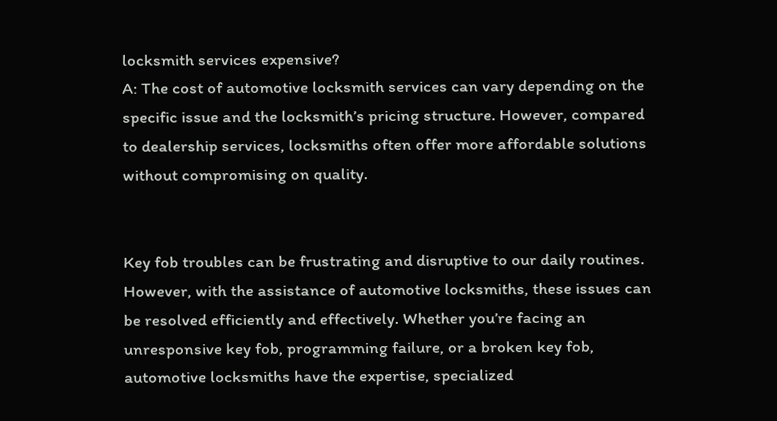locksmith services expensive?
A: The cost of automotive locksmith services can vary depending on the specific issue and the locksmith’s pricing structure. However, compared to dealership services, locksmiths often offer more affordable solutions without compromising on quality.


Key fob troubles can be frustrating and disruptive to our daily routines. However, with the assistance of automotive locksmiths, these issues can be resolved efficiently and effectively. Whether you’re facing an unresponsive key fob, programming failure, or a broken key fob, automotive locksmiths have the expertise, specialized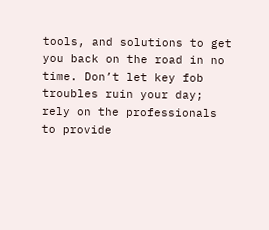tools, and solutions to get you back on the road in no time. Don’t let key fob troubles ruin your day; rely on the professionals to provide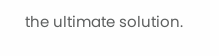the ultimate solution.